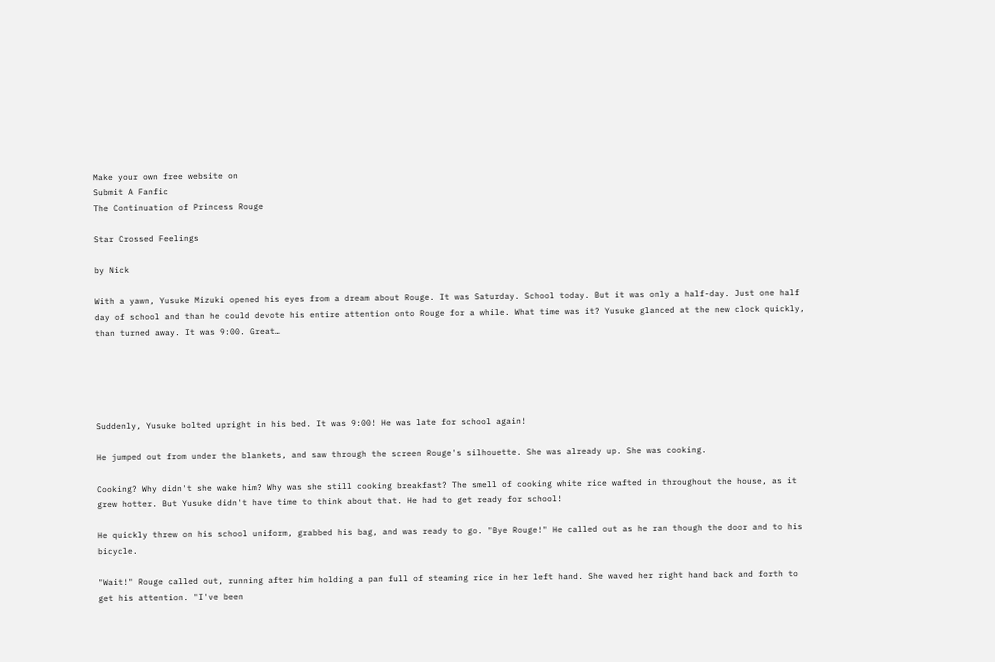Make your own free website on
Submit A Fanfic
The Continuation of Princess Rouge

Star Crossed Feelings

by Nick

With a yawn, Yusuke Mizuki opened his eyes from a dream about Rouge. It was Saturday. School today. But it was only a half-day. Just one half day of school and than he could devote his entire attention onto Rouge for a while. What time was it? Yusuke glanced at the new clock quickly, than turned away. It was 9:00. Great…





Suddenly, Yusuke bolted upright in his bed. It was 9:00! He was late for school again!

He jumped out from under the blankets, and saw through the screen Rouge's silhouette. She was already up. She was cooking.

Cooking? Why didn't she wake him? Why was she still cooking breakfast? The smell of cooking white rice wafted in throughout the house, as it grew hotter. But Yusuke didn't have time to think about that. He had to get ready for school!

He quickly threw on his school uniform, grabbed his bag, and was ready to go. "Bye Rouge!" He called out as he ran though the door and to his bicycle.

"Wait!" Rouge called out, running after him holding a pan full of steaming rice in her left hand. She waved her right hand back and forth to get his attention. "I've been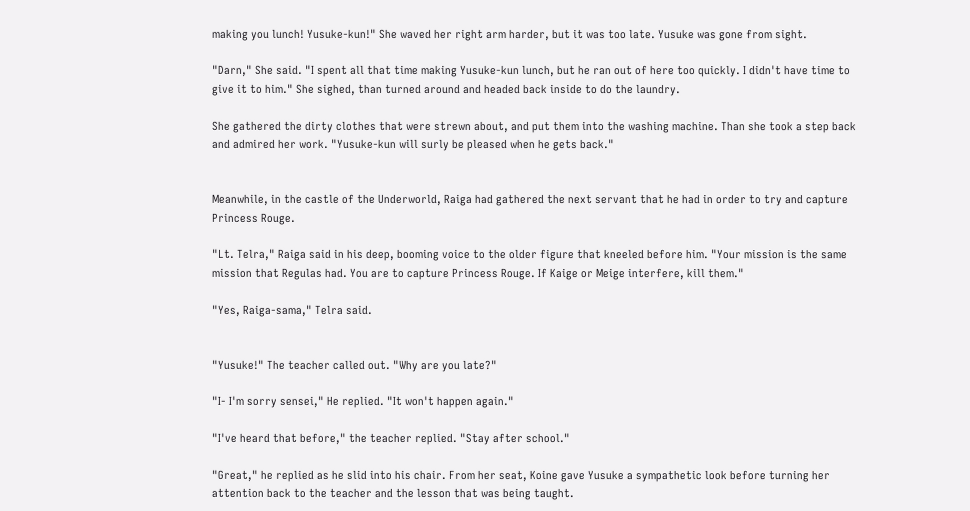making you lunch! Yusuke-kun!" She waved her right arm harder, but it was too late. Yusuke was gone from sight.

"Darn," She said. "I spent all that time making Yusuke-kun lunch, but he ran out of here too quickly. I didn't have time to give it to him." She sighed, than turned around and headed back inside to do the laundry.

She gathered the dirty clothes that were strewn about, and put them into the washing machine. Than she took a step back and admired her work. "Yusuke-kun will surly be pleased when he gets back."


Meanwhile, in the castle of the Underworld, Raiga had gathered the next servant that he had in order to try and capture Princess Rouge.

"Lt. Telra," Raiga said in his deep, booming voice to the older figure that kneeled before him. "Your mission is the same mission that Regulas had. You are to capture Princess Rouge. If Kaige or Meige interfere, kill them."

"Yes, Raiga-sama," Telra said.


"Yusuke!" The teacher called out. "Why are you late?"

"I- I'm sorry sensei," He replied. "It won't happen again."

"I've heard that before," the teacher replied. "Stay after school."

"Great," he replied as he slid into his chair. From her seat, Koine gave Yusuke a sympathetic look before turning her attention back to the teacher and the lesson that was being taught.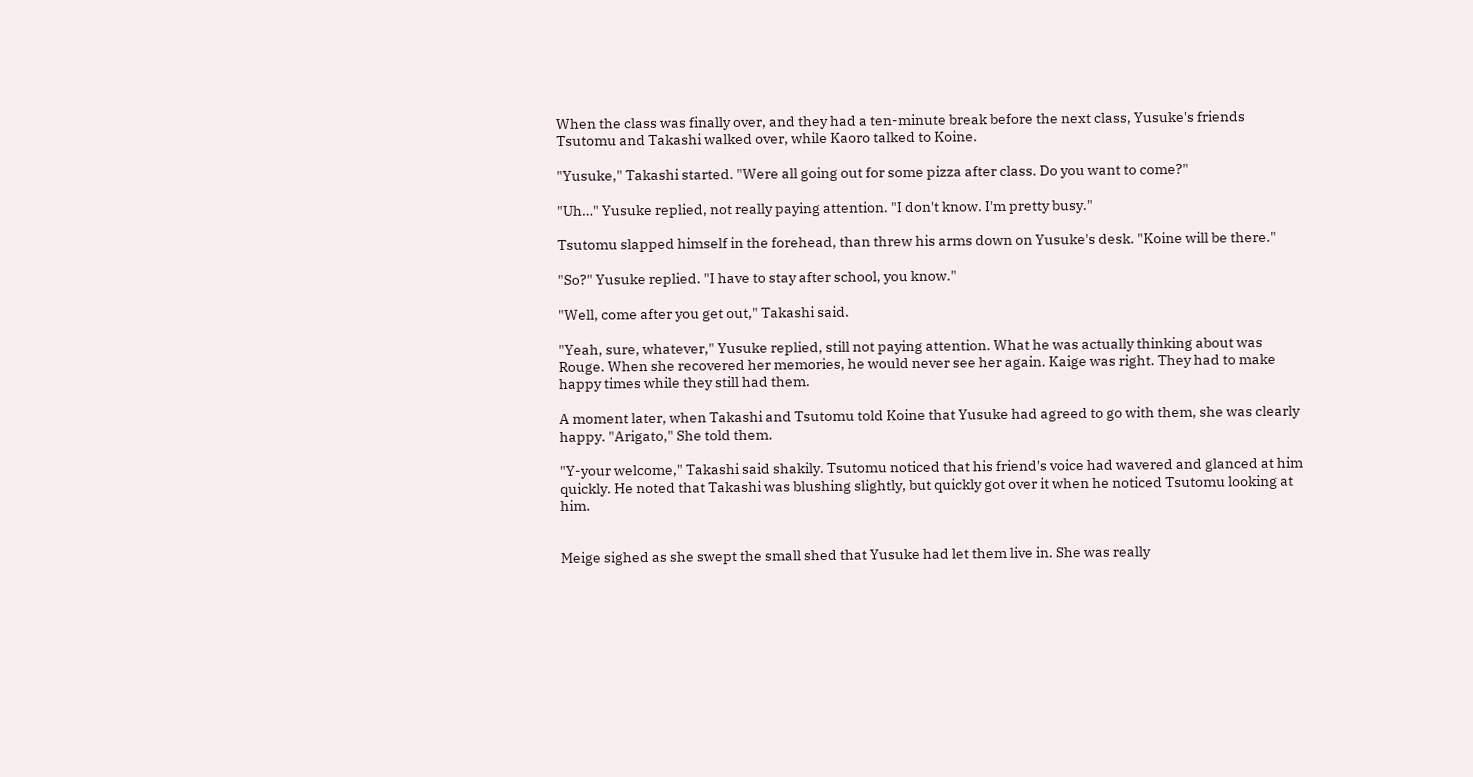When the class was finally over, and they had a ten-minute break before the next class, Yusuke's friends Tsutomu and Takashi walked over, while Kaoro talked to Koine.

"Yusuke," Takashi started. "Were all going out for some pizza after class. Do you want to come?"

"Uh…" Yusuke replied, not really paying attention. "I don't know. I'm pretty busy."

Tsutomu slapped himself in the forehead, than threw his arms down on Yusuke's desk. "Koine will be there."

"So?" Yusuke replied. "I have to stay after school, you know."

"Well, come after you get out," Takashi said.

"Yeah, sure, whatever," Yusuke replied, still not paying attention. What he was actually thinking about was Rouge. When she recovered her memories, he would never see her again. Kaige was right. They had to make happy times while they still had them.

A moment later, when Takashi and Tsutomu told Koine that Yusuke had agreed to go with them, she was clearly happy. "Arigato," She told them.

"Y-your welcome," Takashi said shakily. Tsutomu noticed that his friend's voice had wavered and glanced at him quickly. He noted that Takashi was blushing slightly, but quickly got over it when he noticed Tsutomu looking at him.


Meige sighed as she swept the small shed that Yusuke had let them live in. She was really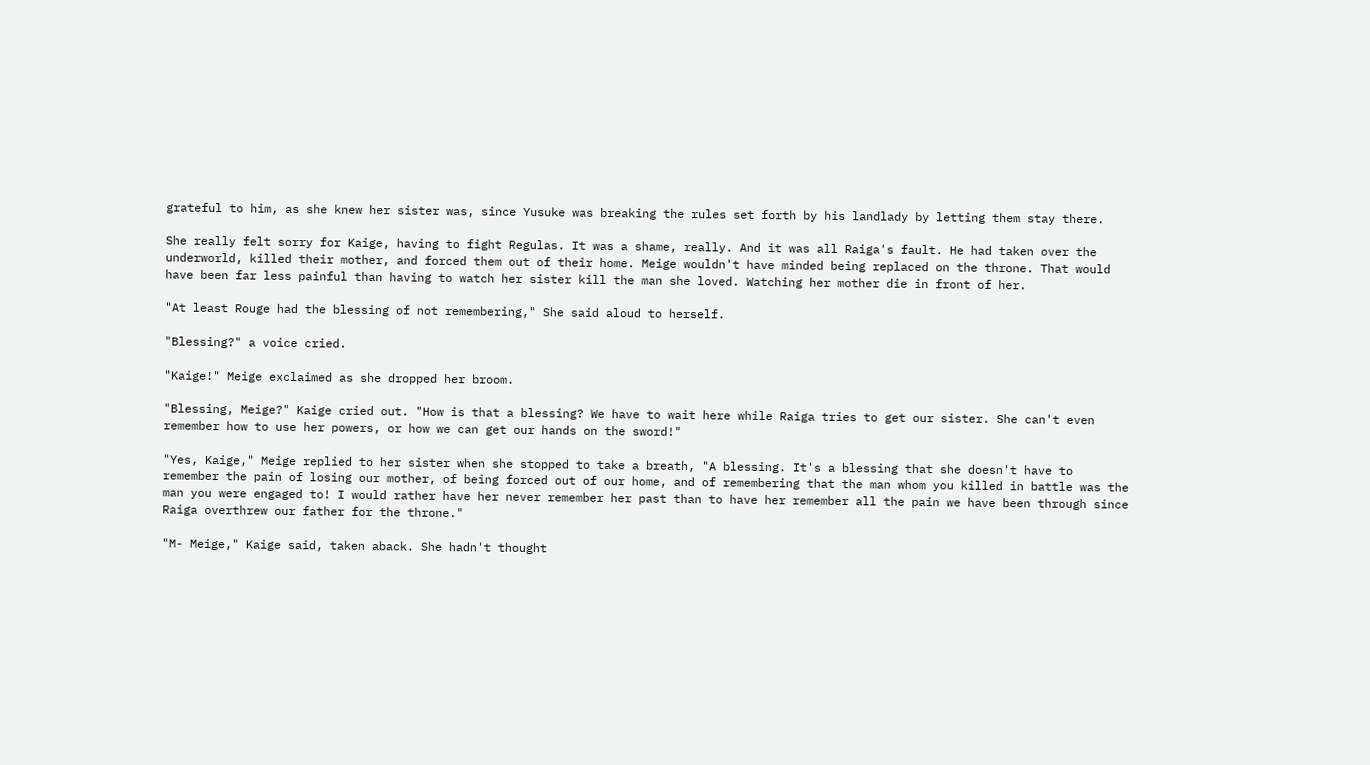grateful to him, as she knew her sister was, since Yusuke was breaking the rules set forth by his landlady by letting them stay there.

She really felt sorry for Kaige, having to fight Regulas. It was a shame, really. And it was all Raiga's fault. He had taken over the underworld, killed their mother, and forced them out of their home. Meige wouldn't have minded being replaced on the throne. That would have been far less painful than having to watch her sister kill the man she loved. Watching her mother die in front of her.

"At least Rouge had the blessing of not remembering," She said aloud to herself.

"Blessing?" a voice cried.

"Kaige!" Meige exclaimed as she dropped her broom.

"Blessing, Meige?" Kaige cried out. "How is that a blessing? We have to wait here while Raiga tries to get our sister. She can't even remember how to use her powers, or how we can get our hands on the sword!"

"Yes, Kaige," Meige replied to her sister when she stopped to take a breath, "A blessing. It's a blessing that she doesn't have to remember the pain of losing our mother, of being forced out of our home, and of remembering that the man whom you killed in battle was the man you were engaged to! I would rather have her never remember her past than to have her remember all the pain we have been through since Raiga overthrew our father for the throne."

"M- Meige," Kaige said, taken aback. She hadn't thought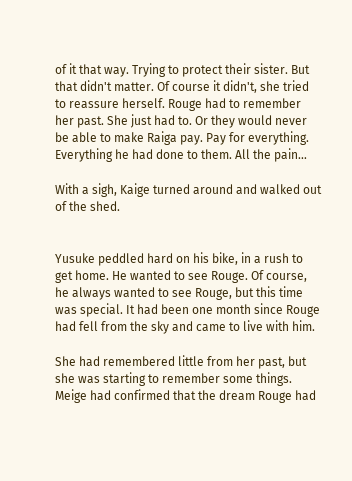of it that way. Trying to protect their sister. But that didn't matter. Of course it didn't, she tried to reassure herself. Rouge had to remember her past. She just had to. Or they would never be able to make Raiga pay. Pay for everything. Everything he had done to them. All the pain…

With a sigh, Kaige turned around and walked out of the shed.


Yusuke peddled hard on his bike, in a rush to get home. He wanted to see Rouge. Of course, he always wanted to see Rouge, but this time was special. It had been one month since Rouge had fell from the sky and came to live with him.

She had remembered little from her past, but she was starting to remember some things. Meige had confirmed that the dream Rouge had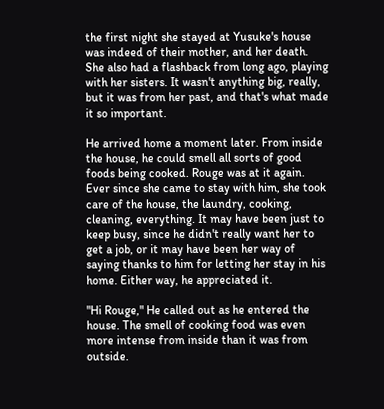the first night she stayed at Yusuke's house was indeed of their mother, and her death. She also had a flashback from long ago, playing with her sisters. It wasn't anything big, really, but it was from her past, and that's what made it so important.

He arrived home a moment later. From inside the house, he could smell all sorts of good foods being cooked. Rouge was at it again. Ever since she came to stay with him, she took care of the house, the laundry, cooking, cleaning, everything. It may have been just to keep busy, since he didn't really want her to get a job, or it may have been her way of saying thanks to him for letting her stay in his home. Either way, he appreciated it.

"Hi Rouge," He called out as he entered the house. The smell of cooking food was even more intense from inside than it was from outside.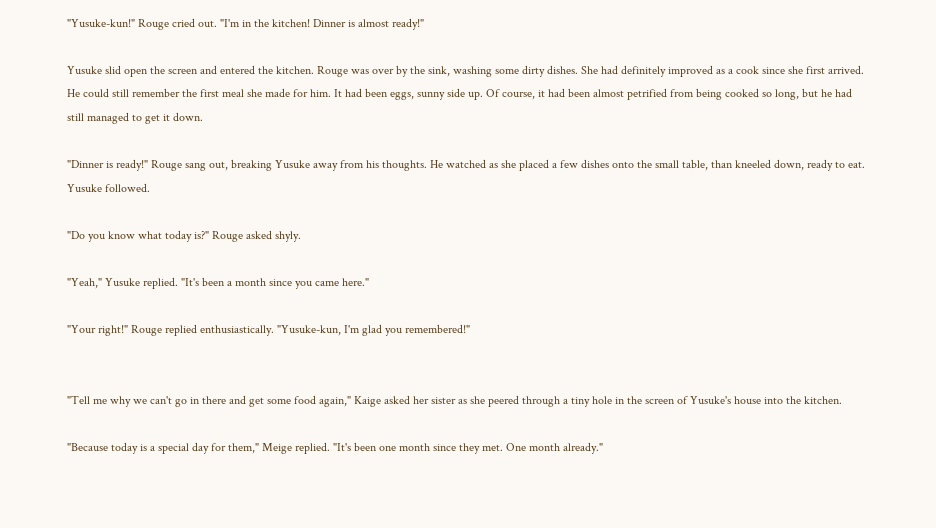"Yusuke-kun!" Rouge cried out. "I'm in the kitchen! Dinner is almost ready!"

Yusuke slid open the screen and entered the kitchen. Rouge was over by the sink, washing some dirty dishes. She had definitely improved as a cook since she first arrived. He could still remember the first meal she made for him. It had been eggs, sunny side up. Of course, it had been almost petrified from being cooked so long, but he had still managed to get it down.

"Dinner is ready!" Rouge sang out, breaking Yusuke away from his thoughts. He watched as she placed a few dishes onto the small table, than kneeled down, ready to eat. Yusuke followed.

"Do you know what today is?" Rouge asked shyly.

"Yeah," Yusuke replied. "It's been a month since you came here."

"Your right!" Rouge replied enthusiastically. "Yusuke-kun, I'm glad you remembered!"


"Tell me why we can't go in there and get some food again," Kaige asked her sister as she peered through a tiny hole in the screen of Yusuke's house into the kitchen.

"Because today is a special day for them," Meige replied. "It's been one month since they met. One month already."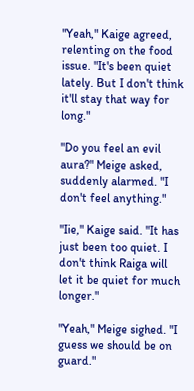"Yeah," Kaige agreed, relenting on the food issue. "It's been quiet lately. But I don't think it'll stay that way for long."

"Do you feel an evil aura?" Meige asked, suddenly alarmed. "I don't feel anything."

"Iie," Kaige said. "It has just been too quiet. I don't think Raiga will let it be quiet for much longer."

"Yeah," Meige sighed. "I guess we should be on guard."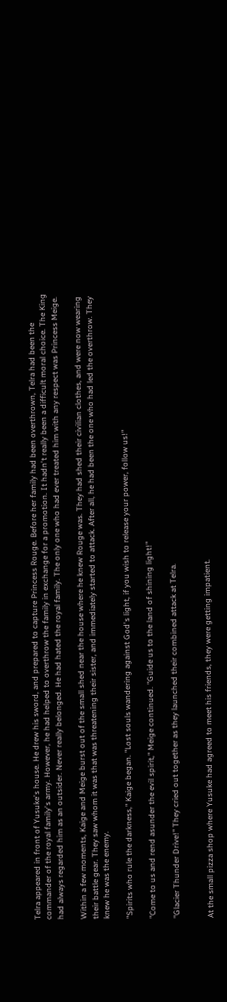Telra appeared in front of Yusuke's house. He drew his sword, and prepared to capture Princess Rouge. Before her family had been overthrown, Telra had been the commander of the royal family's army. However, he had helped to overthrow the family in exchange for a promotion. It hadn't really been a difficult moral choice. The King had always regarded him as an outsider. Never really belonged. He had hated the royal family. The only one who had ever treated him with any respect was Princess Meige.

Within a few moments, Kaige and Meige burst out of the small shed near the house where he knew Rouge was. They had shed their civilian clothes, and were now wearing their battle gear. They saw whom it was that was threatening their sister, and immediately started to attack. After all, he had been the one who had led the overthrow. They knew he was the enemy.

"Spirits who rule the darkness," Kaige began. "Lost souls wandering against God's light, if you wish to release your power, follow us!"

"Come to us and rend asunder the evil spirit," Meige continued. "Guide us to the land of shining light!"

"Glacier Thunder Drive!" They cried out together as they launched their combined attack at Telra.


At the small pizza shop where Yusuke had agreed to meet his friends, they were getting impatient.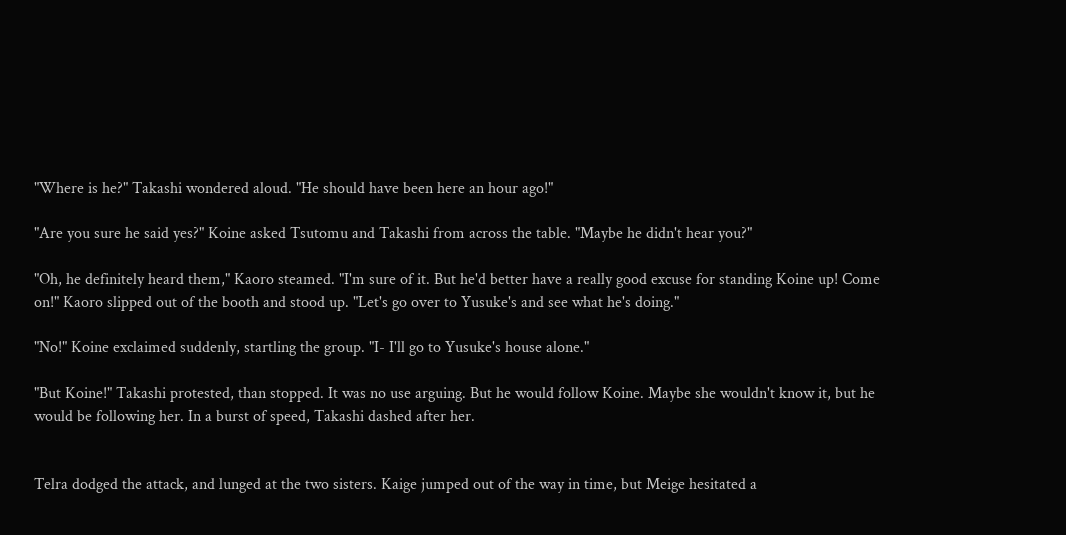"Where is he?" Takashi wondered aloud. "He should have been here an hour ago!"

"Are you sure he said yes?" Koine asked Tsutomu and Takashi from across the table. "Maybe he didn't hear you?"

"Oh, he definitely heard them," Kaoro steamed. "I'm sure of it. But he'd better have a really good excuse for standing Koine up! Come on!" Kaoro slipped out of the booth and stood up. "Let's go over to Yusuke's and see what he's doing."

"No!" Koine exclaimed suddenly, startling the group. "I- I'll go to Yusuke's house alone."

"But Koine!" Takashi protested, than stopped. It was no use arguing. But he would follow Koine. Maybe she wouldn't know it, but he would be following her. In a burst of speed, Takashi dashed after her.


Telra dodged the attack, and lunged at the two sisters. Kaige jumped out of the way in time, but Meige hesitated a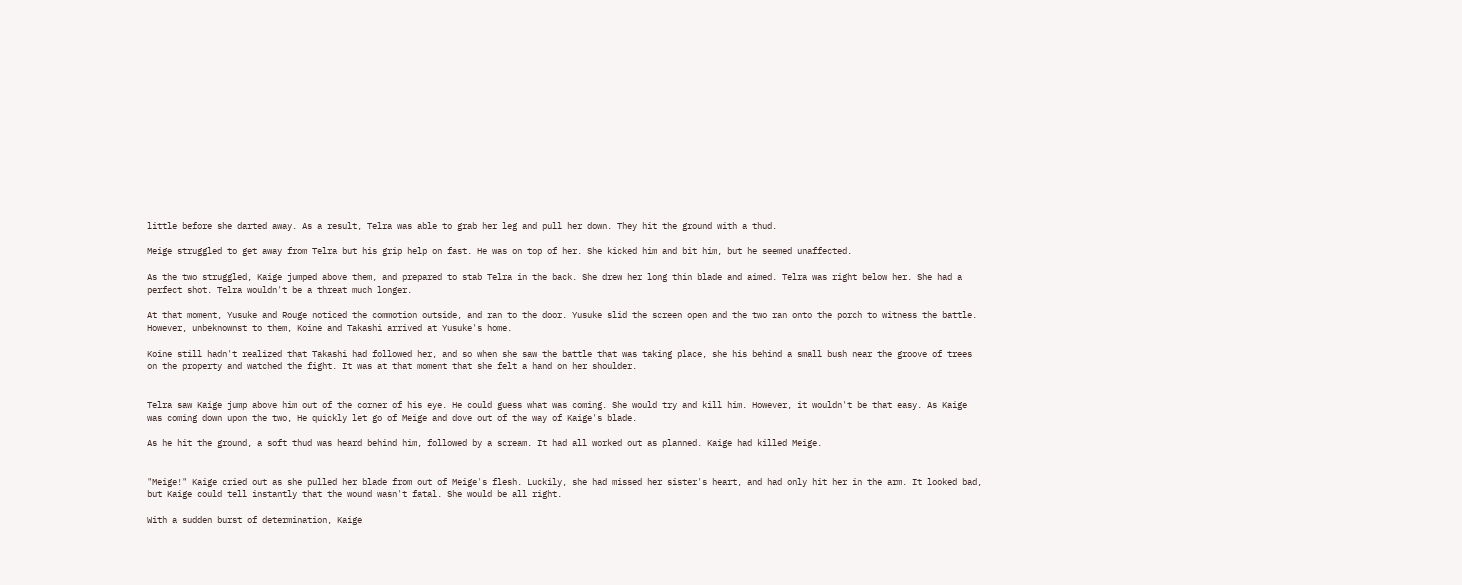little before she darted away. As a result, Telra was able to grab her leg and pull her down. They hit the ground with a thud.

Meige struggled to get away from Telra but his grip help on fast. He was on top of her. She kicked him and bit him, but he seemed unaffected.

As the two struggled, Kaige jumped above them, and prepared to stab Telra in the back. She drew her long thin blade and aimed. Telra was right below her. She had a perfect shot. Telra wouldn't be a threat much longer.

At that moment, Yusuke and Rouge noticed the commotion outside, and ran to the door. Yusuke slid the screen open and the two ran onto the porch to witness the battle. However, unbeknownst to them, Koine and Takashi arrived at Yusuke's home.

Koine still hadn't realized that Takashi had followed her, and so when she saw the battle that was taking place, she his behind a small bush near the groove of trees on the property and watched the fight. It was at that moment that she felt a hand on her shoulder.


Telra saw Kaige jump above him out of the corner of his eye. He could guess what was coming. She would try and kill him. However, it wouldn't be that easy. As Kaige was coming down upon the two, He quickly let go of Meige and dove out of the way of Kaige's blade.

As he hit the ground, a soft thud was heard behind him, followed by a scream. It had all worked out as planned. Kaige had killed Meige.


"Meige!" Kaige cried out as she pulled her blade from out of Meige's flesh. Luckily, she had missed her sister's heart, and had only hit her in the arm. It looked bad, but Kaige could tell instantly that the wound wasn't fatal. She would be all right.

With a sudden burst of determination, Kaige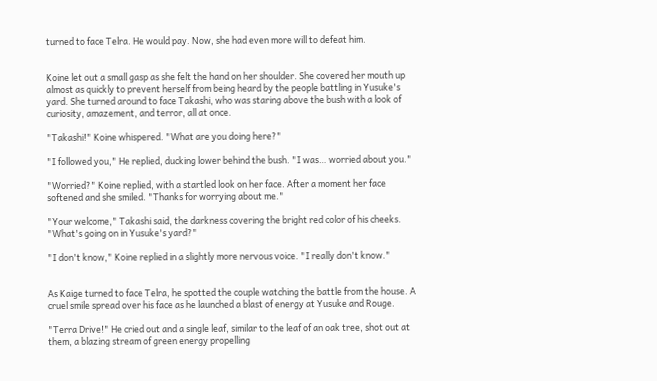turned to face Telra. He would pay. Now, she had even more will to defeat him.


Koine let out a small gasp as she felt the hand on her shoulder. She covered her mouth up almost as quickly to prevent herself from being heard by the people battling in Yusuke's yard. She turned around to face Takashi, who was staring above the bush with a look of curiosity, amazement, and terror, all at once.

"Takashi!" Koine whispered. "What are you doing here?"

"I followed you," He replied, ducking lower behind the bush. "I was… worried about you."

"Worried?" Koine replied, with a startled look on her face. After a moment her face softened and she smiled. "Thanks for worrying about me."

"Your welcome," Takashi said, the darkness covering the bright red color of his cheeks. "What's going on in Yusuke's yard?"

"I don't know," Koine replied in a slightly more nervous voice. "I really don't know."


As Kaige turned to face Telra, he spotted the couple watching the battle from the house. A cruel smile spread over his face as he launched a blast of energy at Yusuke and Rouge.

"Terra Drive!" He cried out and a single leaf, similar to the leaf of an oak tree, shot out at them, a blazing stream of green energy propelling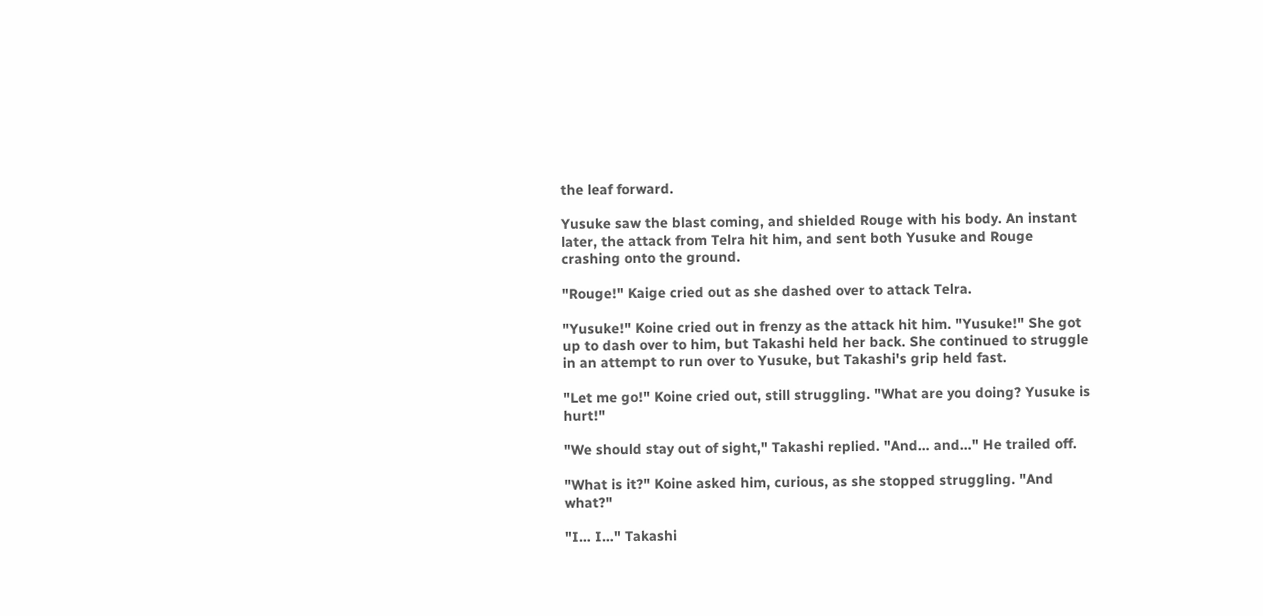the leaf forward.

Yusuke saw the blast coming, and shielded Rouge with his body. An instant later, the attack from Telra hit him, and sent both Yusuke and Rouge crashing onto the ground.

"Rouge!" Kaige cried out as she dashed over to attack Telra.

"Yusuke!" Koine cried out in frenzy as the attack hit him. "Yusuke!" She got up to dash over to him, but Takashi held her back. She continued to struggle in an attempt to run over to Yusuke, but Takashi's grip held fast.

"Let me go!" Koine cried out, still struggling. "What are you doing? Yusuke is hurt!"

"We should stay out of sight," Takashi replied. "And… and…" He trailed off.

"What is it?" Koine asked him, curious, as she stopped struggling. "And what?"

"I… I…" Takashi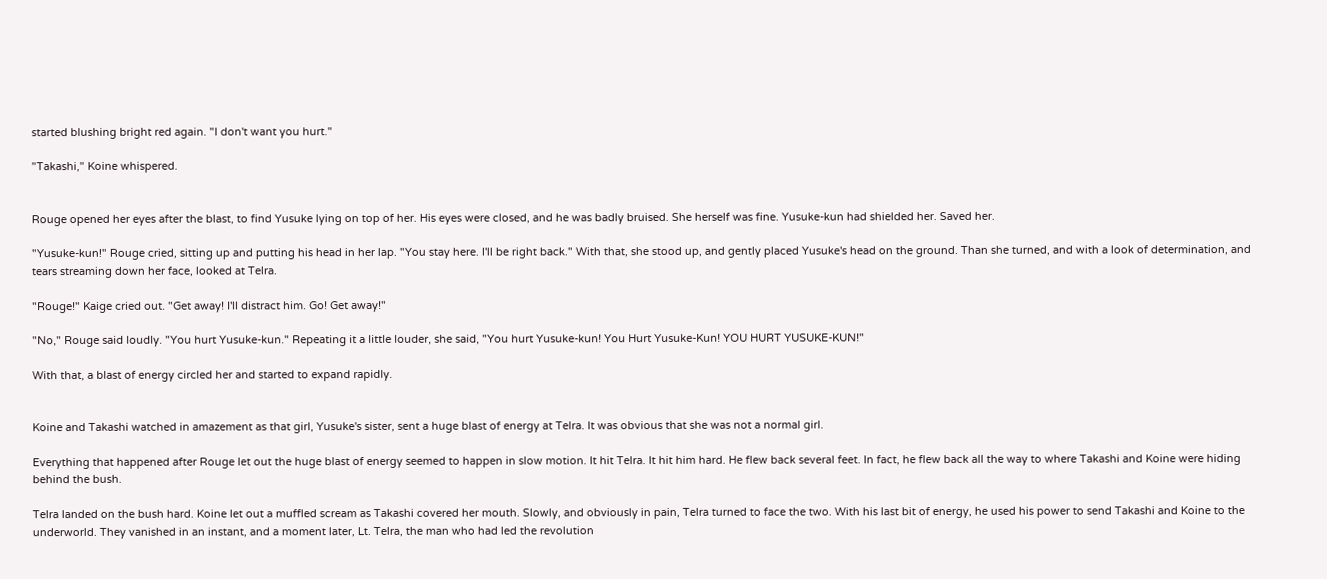started blushing bright red again. "I don't want you hurt."

"Takashi," Koine whispered.


Rouge opened her eyes after the blast, to find Yusuke lying on top of her. His eyes were closed, and he was badly bruised. She herself was fine. Yusuke-kun had shielded her. Saved her.

"Yusuke-kun!" Rouge cried, sitting up and putting his head in her lap. "You stay here. I'll be right back." With that, she stood up, and gently placed Yusuke's head on the ground. Than she turned, and with a look of determination, and tears streaming down her face, looked at Telra.

"Rouge!" Kaige cried out. "Get away! I'll distract him. Go! Get away!"

"No," Rouge said loudly. "You hurt Yusuke-kun." Repeating it a little louder, she said, "You hurt Yusuke-kun! You Hurt Yusuke-Kun! YOU HURT YUSUKE-KUN!"

With that, a blast of energy circled her and started to expand rapidly.


Koine and Takashi watched in amazement as that girl, Yusuke's sister, sent a huge blast of energy at Telra. It was obvious that she was not a normal girl.

Everything that happened after Rouge let out the huge blast of energy seemed to happen in slow motion. It hit Telra. It hit him hard. He flew back several feet. In fact, he flew back all the way to where Takashi and Koine were hiding behind the bush.

Telra landed on the bush hard. Koine let out a muffled scream as Takashi covered her mouth. Slowly, and obviously in pain, Telra turned to face the two. With his last bit of energy, he used his power to send Takashi and Koine to the underworld. They vanished in an instant, and a moment later, Lt. Telra, the man who had led the revolution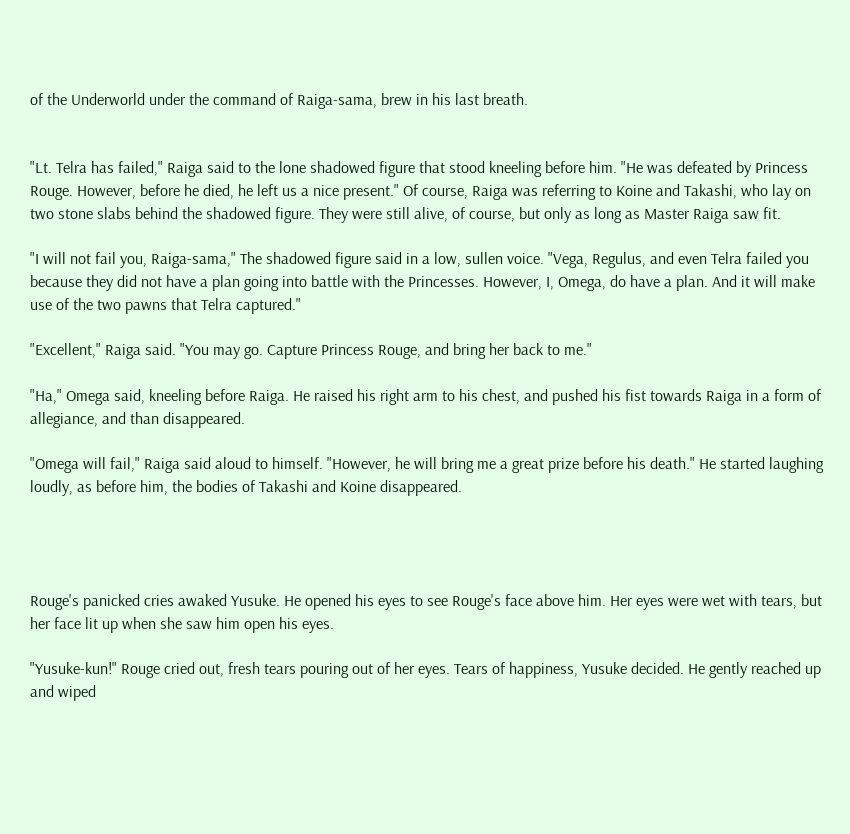of the Underworld under the command of Raiga-sama, brew in his last breath.


"Lt. Telra has failed," Raiga said to the lone shadowed figure that stood kneeling before him. "He was defeated by Princess Rouge. However, before he died, he left us a nice present." Of course, Raiga was referring to Koine and Takashi, who lay on two stone slabs behind the shadowed figure. They were still alive, of course, but only as long as Master Raiga saw fit.

"I will not fail you, Raiga-sama," The shadowed figure said in a low, sullen voice. "Vega, Regulus, and even Telra failed you because they did not have a plan going into battle with the Princesses. However, I, Omega, do have a plan. And it will make use of the two pawns that Telra captured."

"Excellent," Raiga said. "You may go. Capture Princess Rouge, and bring her back to me."

"Ha," Omega said, kneeling before Raiga. He raised his right arm to his chest, and pushed his fist towards Raiga in a form of allegiance, and than disappeared.

"Omega will fail," Raiga said aloud to himself. "However, he will bring me a great prize before his death." He started laughing loudly, as before him, the bodies of Takashi and Koine disappeared.




Rouge's panicked cries awaked Yusuke. He opened his eyes to see Rouge's face above him. Her eyes were wet with tears, but her face lit up when she saw him open his eyes.

"Yusuke-kun!" Rouge cried out, fresh tears pouring out of her eyes. Tears of happiness, Yusuke decided. He gently reached up and wiped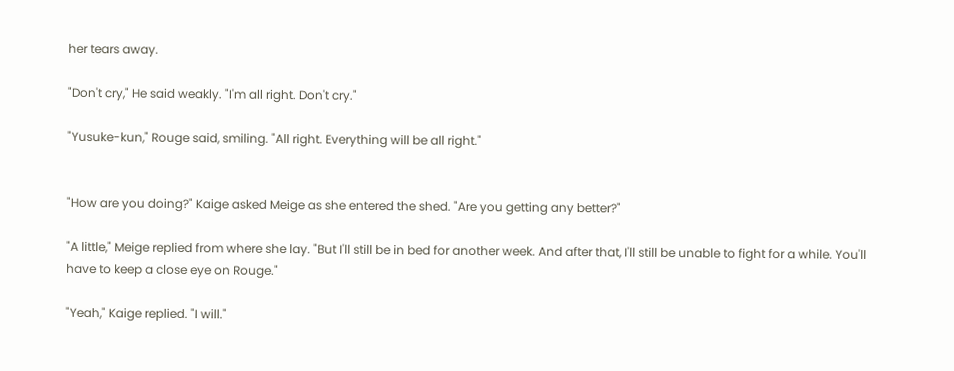her tears away.

"Don't cry," He said weakly. "I'm all right. Don't cry."

"Yusuke-kun," Rouge said, smiling. "All right. Everything will be all right."


"How are you doing?" Kaige asked Meige as she entered the shed. "Are you getting any better?"

"A little," Meige replied from where she lay. "But I'll still be in bed for another week. And after that, I'll still be unable to fight for a while. You'll have to keep a close eye on Rouge."

"Yeah," Kaige replied. "I will."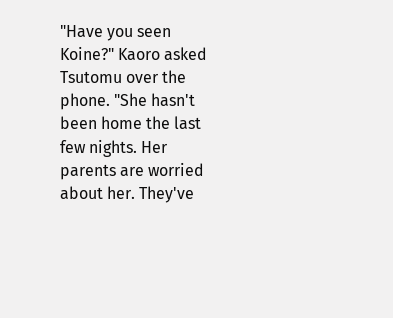"Have you seen Koine?" Kaoro asked Tsutomu over the phone. "She hasn't been home the last few nights. Her parents are worried about her. They've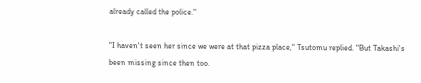already called the police."

"I haven't seen her since we were at that pizza place," Tsutomu replied. "But Takashi's been missing since then too.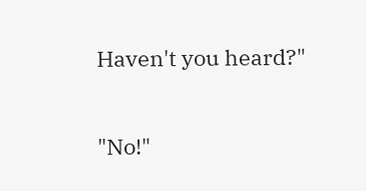Haven't you heard?"

"No!"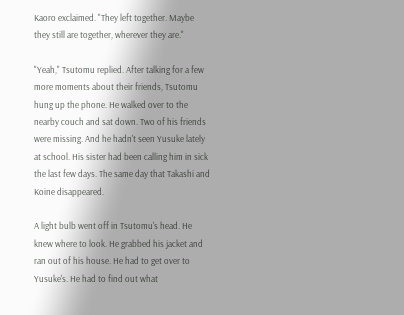Kaoro exclaimed. "They left together. Maybe they still are together, wherever they are."

"Yeah," Tsutomu replied. After talking for a few more moments about their friends, Tsutomu hung up the phone. He walked over to the nearby couch and sat down. Two of his friends were missing. And he hadn't seen Yusuke lately at school. His sister had been calling him in sick the last few days. The same day that Takashi and Koine disappeared.

A light bulb went off in Tsutomu's head. He knew where to look. He grabbed his jacket and ran out of his house. He had to get over to Yusuke's. He had to find out what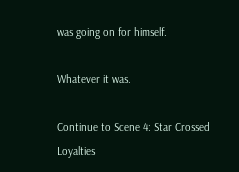was going on for himself.

Whatever it was.

Continue to Scene 4: Star Crossed Loyalties